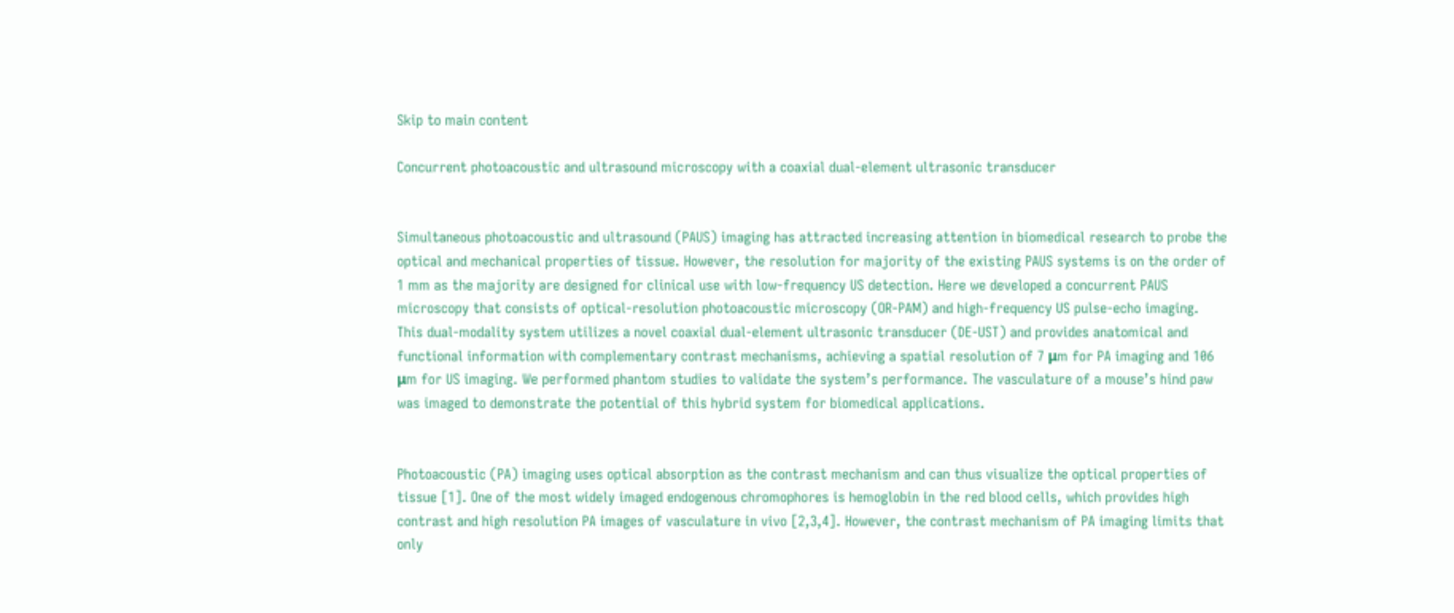Skip to main content

Concurrent photoacoustic and ultrasound microscopy with a coaxial dual-element ultrasonic transducer


Simultaneous photoacoustic and ultrasound (PAUS) imaging has attracted increasing attention in biomedical research to probe the optical and mechanical properties of tissue. However, the resolution for majority of the existing PAUS systems is on the order of 1 mm as the majority are designed for clinical use with low-frequency US detection. Here we developed a concurrent PAUS microscopy that consists of optical-resolution photoacoustic microscopy (OR-PAM) and high-frequency US pulse-echo imaging. This dual-modality system utilizes a novel coaxial dual-element ultrasonic transducer (DE-UST) and provides anatomical and functional information with complementary contrast mechanisms, achieving a spatial resolution of 7 μm for PA imaging and 106 μm for US imaging. We performed phantom studies to validate the system’s performance. The vasculature of a mouse’s hind paw was imaged to demonstrate the potential of this hybrid system for biomedical applications.


Photoacoustic (PA) imaging uses optical absorption as the contrast mechanism and can thus visualize the optical properties of tissue [1]. One of the most widely imaged endogenous chromophores is hemoglobin in the red blood cells, which provides high contrast and high resolution PA images of vasculature in vivo [2,3,4]. However, the contrast mechanism of PA imaging limits that only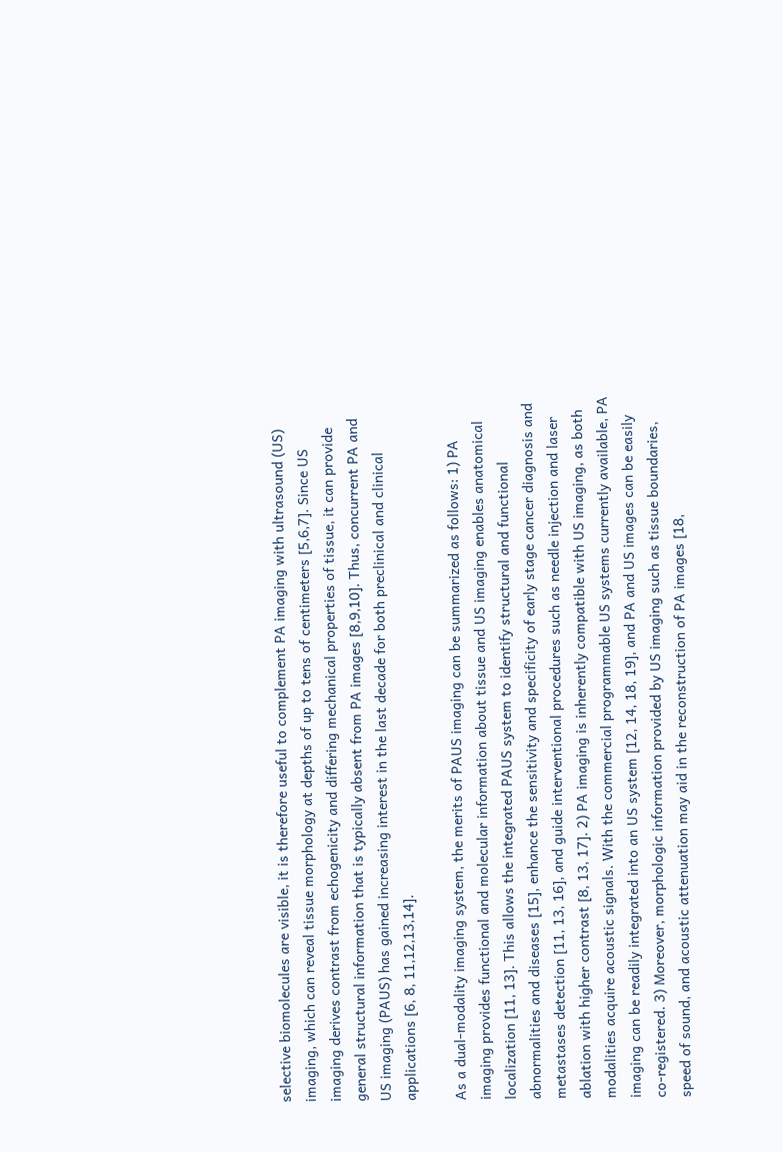selective biomolecules are visible, it is therefore useful to complement PA imaging with ultrasound (US) imaging, which can reveal tissue morphology at depths of up to tens of centimeters [5,6,7]. Since US imaging derives contrast from echogenicity and differing mechanical properties of tissue, it can provide general structural information that is typically absent from PA images [8,9,10]. Thus, concurrent PA and US imaging (PAUS) has gained increasing interest in the last decade for both preclinical and clinical applications [6, 8, 11,12,13,14].

As a dual-modality imaging system, the merits of PAUS imaging can be summarized as follows: 1) PA imaging provides functional and molecular information about tissue and US imaging enables anatomical localization [11, 13]. This allows the integrated PAUS system to identify structural and functional abnormalities and diseases [15], enhance the sensitivity and specificity of early stage cancer diagnosis and metastases detection [11, 13, 16], and guide interventional procedures such as needle injection and laser ablation with higher contrast [8, 13, 17]. 2) PA imaging is inherently compatible with US imaging, as both modalities acquire acoustic signals. With the commercial programmable US systems currently available, PA imaging can be readily integrated into an US system [12, 14, 18, 19], and PA and US images can be easily co-registered. 3) Moreover, morphologic information provided by US imaging such as tissue boundaries, speed of sound, and acoustic attenuation may aid in the reconstruction of PA images [18,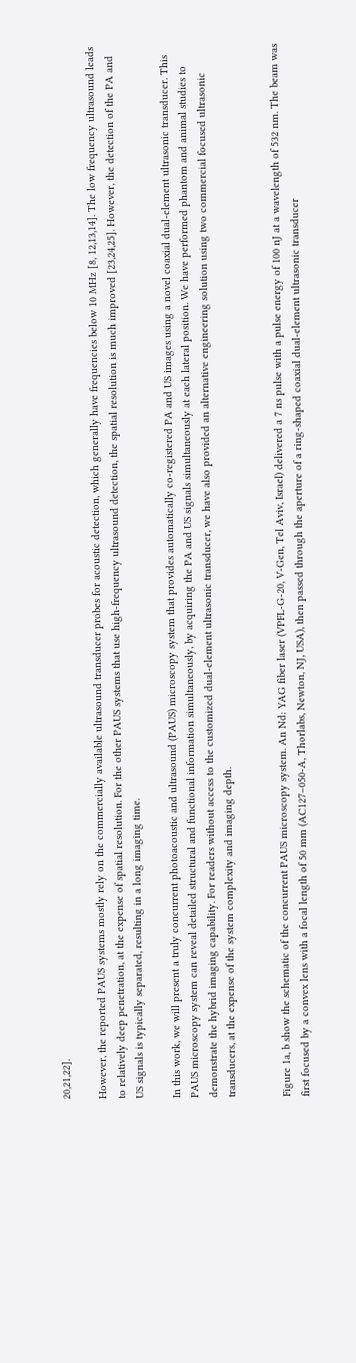20,21,22].

However, the reported PAUS systems mostly rely on the commercially available ultrasound transducer probes for acoustic detection, which generally have frequencies below 10 MHz [8, 12,13,14]. The low frequency ultrasound leads to relatively deep penetration, at the expense of spatial resolution. For the other PAUS systems that use high-frequency ultrasound detection, the spatial resolution is much improved [23,24,25]. However, the detection of the PA and US signals is typically separated, resulting in a long imaging time.

In this work, we will present a truly concurrent photoacoustic and ultrasound (PAUS) microscopy system that provides automatically co-registered PA and US images using a novel coaxial dual-element ultrasonic transducer. This PAUS microscopy system can reveal detailed structural and functional information simultaneously, by acquiring the PA and US signals simultaneously at each lateral position. We have performed phantom and animal studies to demonstrate the hybrid imaging capability. For readers without access to the customized dual-element ultrasonic transducer, we have also provided an alternative engineering solution using two commercial focused ultrasonic transducers, at the expense of the system complexity and imaging depth.


Figure 1a, b show the schematic of the concurrent PAUS microscopy system. An Nd: YAG fiber laser (VPFL-G-20, V-Gen, Tel Aviv, Israel) delivered a 7 ns pulse with a pulse energy of 100 nJ at a wavelength of 532 nm. The beam was first focused by a convex lens with a focal length of 50 mm (AC127–050-A, Thorlabs, Newton, NJ, USA), then passed through the aperture of a ring-shaped coaxial dual-element ultrasonic transducer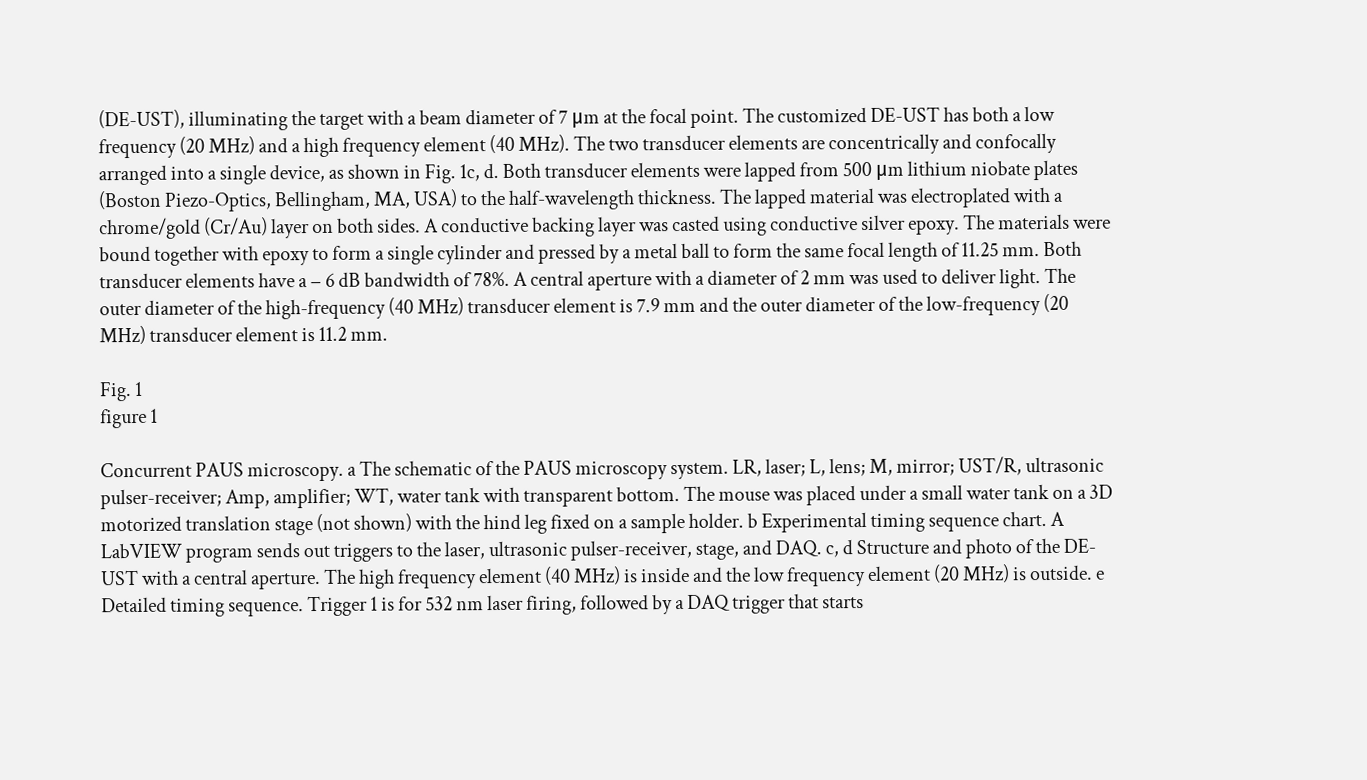(DE-UST), illuminating the target with a beam diameter of 7 μm at the focal point. The customized DE-UST has both a low frequency (20 MHz) and a high frequency element (40 MHz). The two transducer elements are concentrically and confocally arranged into a single device, as shown in Fig. 1c, d. Both transducer elements were lapped from 500 μm lithium niobate plates (Boston Piezo-Optics, Bellingham, MA, USA) to the half-wavelength thickness. The lapped material was electroplated with a chrome/gold (Cr/Au) layer on both sides. A conductive backing layer was casted using conductive silver epoxy. The materials were bound together with epoxy to form a single cylinder and pressed by a metal ball to form the same focal length of 11.25 mm. Both transducer elements have a − 6 dB bandwidth of 78%. A central aperture with a diameter of 2 mm was used to deliver light. The outer diameter of the high-frequency (40 MHz) transducer element is 7.9 mm and the outer diameter of the low-frequency (20 MHz) transducer element is 11.2 mm.

Fig. 1
figure 1

Concurrent PAUS microscopy. a The schematic of the PAUS microscopy system. LR, laser; L, lens; M, mirror; UST/R, ultrasonic pulser-receiver; Amp, amplifier; WT, water tank with transparent bottom. The mouse was placed under a small water tank on a 3D motorized translation stage (not shown) with the hind leg fixed on a sample holder. b Experimental timing sequence chart. A LabVIEW program sends out triggers to the laser, ultrasonic pulser-receiver, stage, and DAQ. c, d Structure and photo of the DE-UST with a central aperture. The high frequency element (40 MHz) is inside and the low frequency element (20 MHz) is outside. e Detailed timing sequence. Trigger 1 is for 532 nm laser firing, followed by a DAQ trigger that starts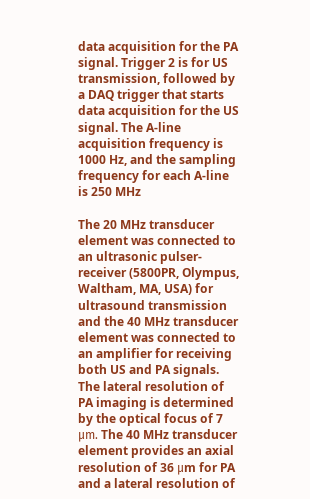data acquisition for the PA signal. Trigger 2 is for US transmission, followed by a DAQ trigger that starts data acquisition for the US signal. The A-line acquisition frequency is 1000 Hz, and the sampling frequency for each A-line is 250 MHz

The 20 MHz transducer element was connected to an ultrasonic pulser-receiver (5800PR, Olympus, Waltham, MA, USA) for ultrasound transmission and the 40 MHz transducer element was connected to an amplifier for receiving both US and PA signals. The lateral resolution of PA imaging is determined by the optical focus of 7 μm. The 40 MHz transducer element provides an axial resolution of 36 μm for PA and a lateral resolution of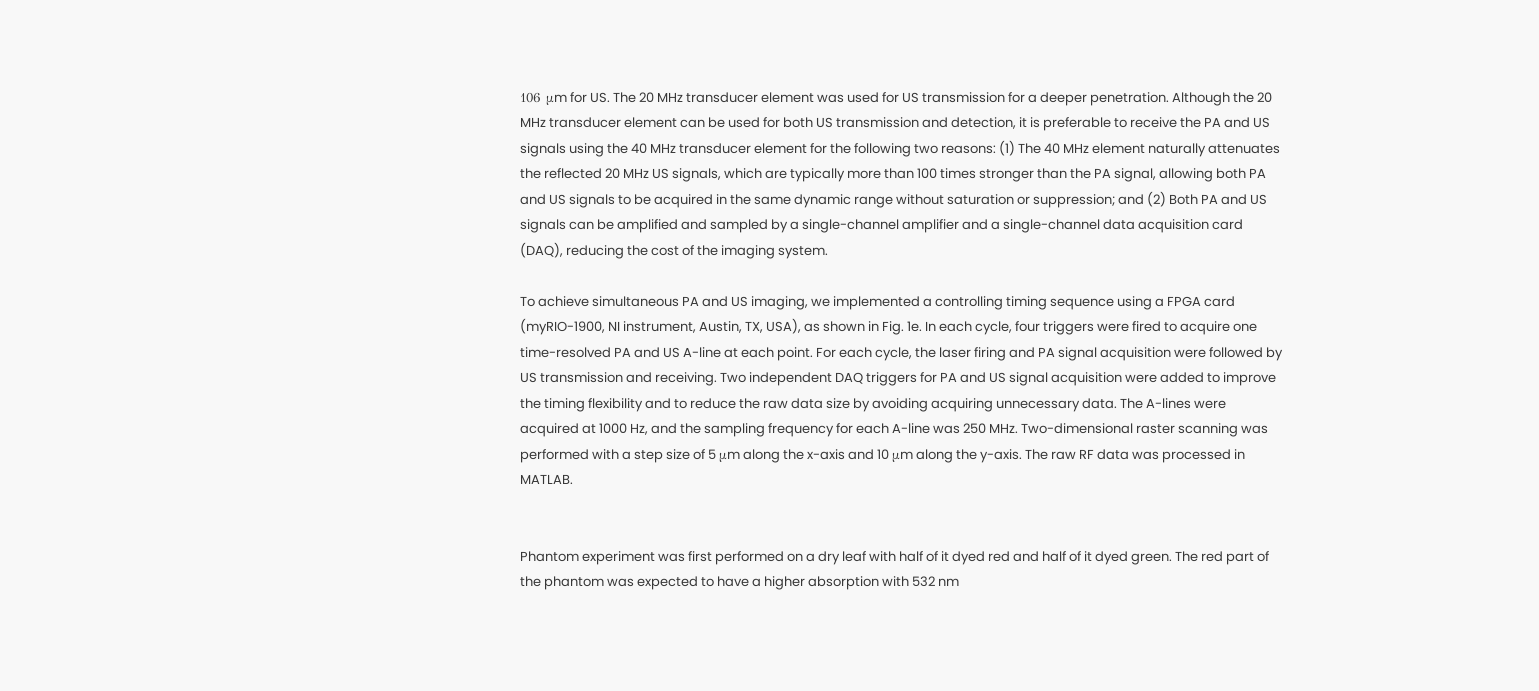106 μm for US. The 20 MHz transducer element was used for US transmission for a deeper penetration. Although the 20 MHz transducer element can be used for both US transmission and detection, it is preferable to receive the PA and US signals using the 40 MHz transducer element for the following two reasons: (1) The 40 MHz element naturally attenuates the reflected 20 MHz US signals, which are typically more than 100 times stronger than the PA signal, allowing both PA and US signals to be acquired in the same dynamic range without saturation or suppression; and (2) Both PA and US signals can be amplified and sampled by a single-channel amplifier and a single-channel data acquisition card (DAQ), reducing the cost of the imaging system.

To achieve simultaneous PA and US imaging, we implemented a controlling timing sequence using a FPGA card (myRIO-1900, NI instrument, Austin, TX, USA), as shown in Fig. 1e. In each cycle, four triggers were fired to acquire one time-resolved PA and US A-line at each point. For each cycle, the laser firing and PA signal acquisition were followed by US transmission and receiving. Two independent DAQ triggers for PA and US signal acquisition were added to improve the timing flexibility and to reduce the raw data size by avoiding acquiring unnecessary data. The A-lines were acquired at 1000 Hz, and the sampling frequency for each A-line was 250 MHz. Two-dimensional raster scanning was performed with a step size of 5 μm along the x-axis and 10 μm along the y-axis. The raw RF data was processed in MATLAB.


Phantom experiment was first performed on a dry leaf with half of it dyed red and half of it dyed green. The red part of the phantom was expected to have a higher absorption with 532 nm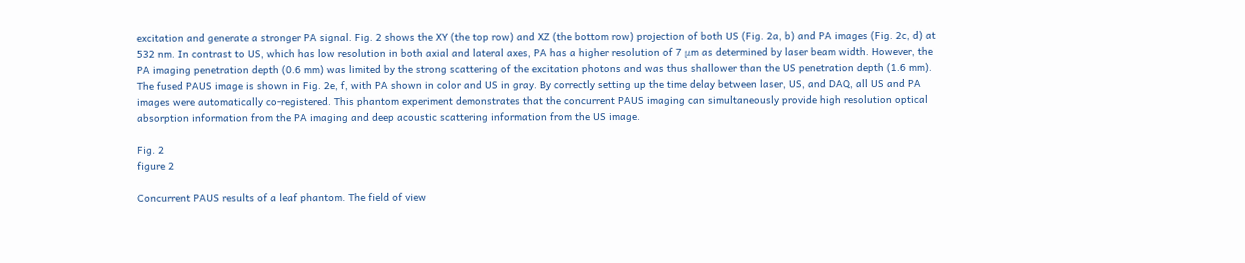excitation and generate a stronger PA signal. Fig. 2 shows the XY (the top row) and XZ (the bottom row) projection of both US (Fig. 2a, b) and PA images (Fig. 2c, d) at 532 nm. In contrast to US, which has low resolution in both axial and lateral axes, PA has a higher resolution of 7 μm as determined by laser beam width. However, the PA imaging penetration depth (0.6 mm) was limited by the strong scattering of the excitation photons and was thus shallower than the US penetration depth (1.6 mm). The fused PAUS image is shown in Fig. 2e, f, with PA shown in color and US in gray. By correctly setting up the time delay between laser, US, and DAQ, all US and PA images were automatically co-registered. This phantom experiment demonstrates that the concurrent PAUS imaging can simultaneously provide high resolution optical absorption information from the PA imaging and deep acoustic scattering information from the US image.

Fig. 2
figure 2

Concurrent PAUS results of a leaf phantom. The field of view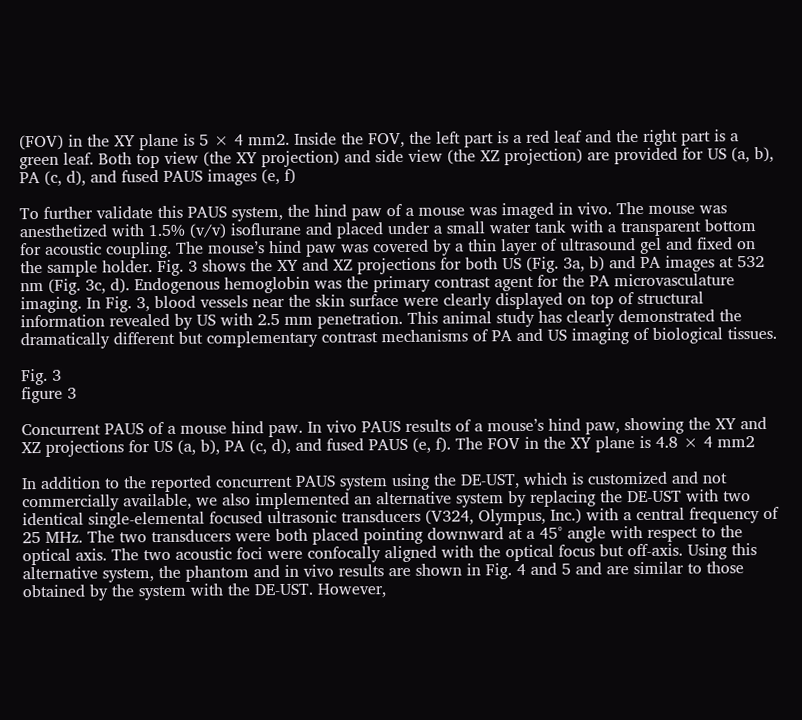(FOV) in the XY plane is 5 × 4 mm2. Inside the FOV, the left part is a red leaf and the right part is a green leaf. Both top view (the XY projection) and side view (the XZ projection) are provided for US (a, b), PA (c, d), and fused PAUS images (e, f)

To further validate this PAUS system, the hind paw of a mouse was imaged in vivo. The mouse was anesthetized with 1.5% (v/v) isoflurane and placed under a small water tank with a transparent bottom for acoustic coupling. The mouse’s hind paw was covered by a thin layer of ultrasound gel and fixed on the sample holder. Fig. 3 shows the XY and XZ projections for both US (Fig. 3a, b) and PA images at 532 nm (Fig. 3c, d). Endogenous hemoglobin was the primary contrast agent for the PA microvasculature imaging. In Fig. 3, blood vessels near the skin surface were clearly displayed on top of structural information revealed by US with 2.5 mm penetration. This animal study has clearly demonstrated the dramatically different but complementary contrast mechanisms of PA and US imaging of biological tissues.

Fig. 3
figure 3

Concurrent PAUS of a mouse hind paw. In vivo PAUS results of a mouse’s hind paw, showing the XY and XZ projections for US (a, b), PA (c, d), and fused PAUS (e, f). The FOV in the XY plane is 4.8 × 4 mm2

In addition to the reported concurrent PAUS system using the DE-UST, which is customized and not commercially available, we also implemented an alternative system by replacing the DE-UST with two identical single-elemental focused ultrasonic transducers (V324, Olympus, Inc.) with a central frequency of 25 MHz. The two transducers were both placed pointing downward at a 45° angle with respect to the optical axis. The two acoustic foci were confocally aligned with the optical focus but off-axis. Using this alternative system, the phantom and in vivo results are shown in Fig. 4 and 5 and are similar to those obtained by the system with the DE-UST. However,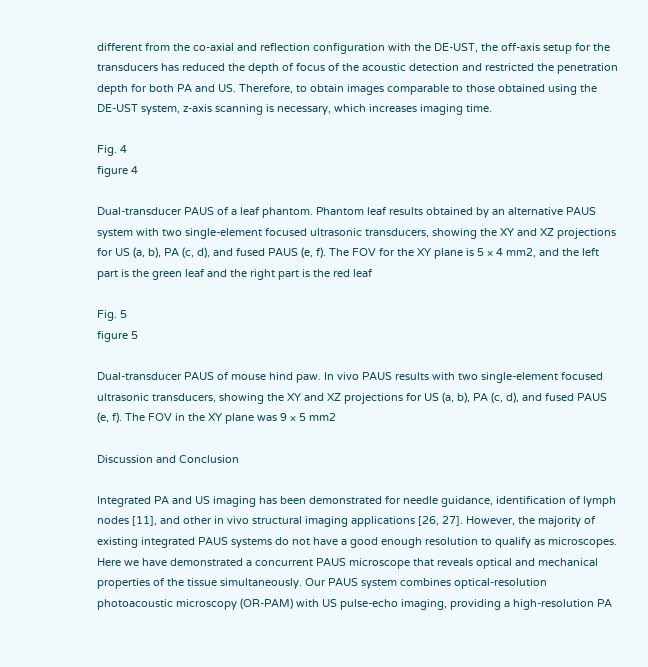different from the co-axial and reflection configuration with the DE-UST, the off-axis setup for the transducers has reduced the depth of focus of the acoustic detection and restricted the penetration depth for both PA and US. Therefore, to obtain images comparable to those obtained using the DE-UST system, z-axis scanning is necessary, which increases imaging time.

Fig. 4
figure 4

Dual-transducer PAUS of a leaf phantom. Phantom leaf results obtained by an alternative PAUS system with two single-element focused ultrasonic transducers, showing the XY and XZ projections for US (a, b), PA (c, d), and fused PAUS (e, f). The FOV for the XY plane is 5 × 4 mm2, and the left part is the green leaf and the right part is the red leaf

Fig. 5
figure 5

Dual-transducer PAUS of mouse hind paw. In vivo PAUS results with two single-element focused ultrasonic transducers, showing the XY and XZ projections for US (a, b), PA (c, d), and fused PAUS (e, f). The FOV in the XY plane was 9 × 5 mm2

Discussion and Conclusion

Integrated PA and US imaging has been demonstrated for needle guidance, identification of lymph nodes [11], and other in vivo structural imaging applications [26, 27]. However, the majority of existing integrated PAUS systems do not have a good enough resolution to qualify as microscopes. Here we have demonstrated a concurrent PAUS microscope that reveals optical and mechanical properties of the tissue simultaneously. Our PAUS system combines optical-resolution photoacoustic microscopy (OR-PAM) with US pulse-echo imaging, providing a high-resolution PA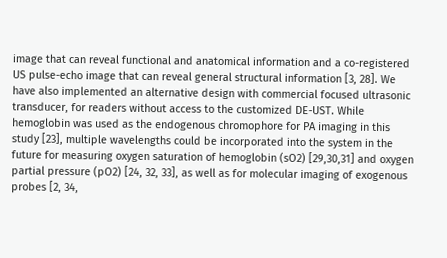image that can reveal functional and anatomical information and a co-registered US pulse-echo image that can reveal general structural information [3, 28]. We have also implemented an alternative design with commercial focused ultrasonic transducer, for readers without access to the customized DE-UST. While hemoglobin was used as the endogenous chromophore for PA imaging in this study [23], multiple wavelengths could be incorporated into the system in the future for measuring oxygen saturation of hemoglobin (sO2) [29,30,31] and oxygen partial pressure (pO2) [24, 32, 33], as well as for molecular imaging of exogenous probes [2, 34,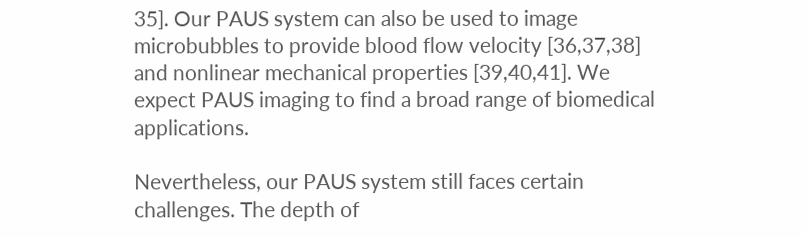35]. Our PAUS system can also be used to image microbubbles to provide blood flow velocity [36,37,38] and nonlinear mechanical properties [39,40,41]. We expect PAUS imaging to find a broad range of biomedical applications.

Nevertheless, our PAUS system still faces certain challenges. The depth of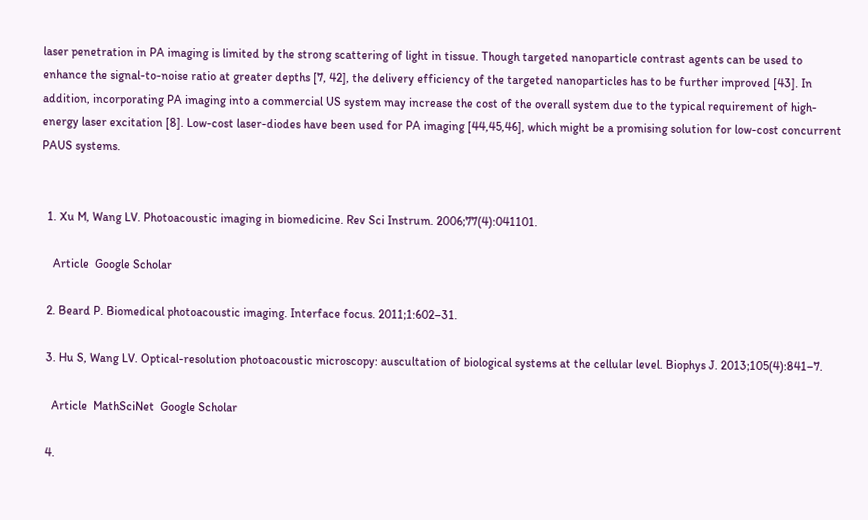laser penetration in PA imaging is limited by the strong scattering of light in tissue. Though targeted nanoparticle contrast agents can be used to enhance the signal-to-noise ratio at greater depths [7, 42], the delivery efficiency of the targeted nanoparticles has to be further improved [43]. In addition, incorporating PA imaging into a commercial US system may increase the cost of the overall system due to the typical requirement of high-energy laser excitation [8]. Low-cost laser-diodes have been used for PA imaging [44,45,46], which might be a promising solution for low-cost concurrent PAUS systems.


  1. Xu M, Wang LV. Photoacoustic imaging in biomedicine. Rev Sci Instrum. 2006;77(4):041101.

    Article  Google Scholar

  2. Beard P. Biomedical photoacoustic imaging. Interface focus. 2011;1:602–31.

  3. Hu S, Wang LV. Optical-resolution photoacoustic microscopy: auscultation of biological systems at the cellular level. Biophys J. 2013;105(4):841–7.

    Article  MathSciNet  Google Scholar

  4.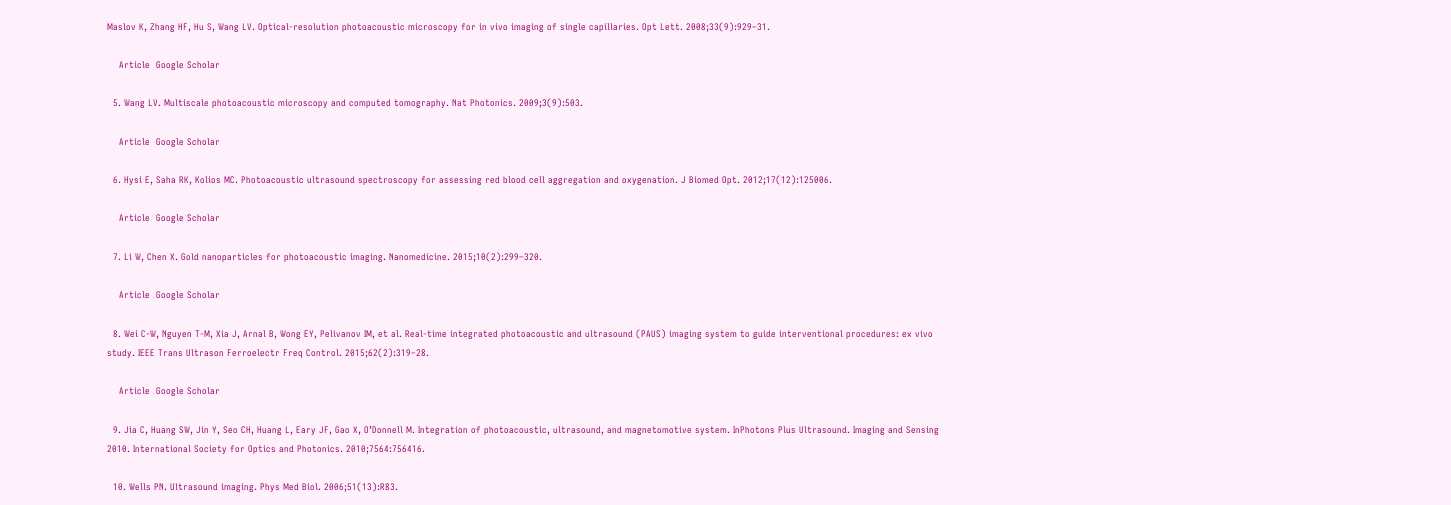Maslov K, Zhang HF, Hu S, Wang LV. Optical-resolution photoacoustic microscopy for in vivo imaging of single capillaries. Opt Lett. 2008;33(9):929–31.

    Article  Google Scholar

  5. Wang LV. Multiscale photoacoustic microscopy and computed tomography. Nat Photonics. 2009;3(9):503.

    Article  Google Scholar

  6. Hysi E, Saha RK, Kolios MC. Photoacoustic ultrasound spectroscopy for assessing red blood cell aggregation and oxygenation. J Biomed Opt. 2012;17(12):125006.

    Article  Google Scholar

  7. Li W, Chen X. Gold nanoparticles for photoacoustic imaging. Nanomedicine. 2015;10(2):299–320.

    Article  Google Scholar

  8. Wei C-W, Nguyen T-M, Xia J, Arnal B, Wong EY, Pelivanov IM, et al. Real-time integrated photoacoustic and ultrasound (PAUS) imaging system to guide interventional procedures: ex vivo study. IEEE Trans Ultrason Ferroelectr Freq Control. 2015;62(2):319–28.

    Article  Google Scholar

  9. Jia C, Huang SW, Jin Y, Seo CH, Huang L, Eary JF, Gao X, O’Donnell M. Integration of photoacoustic, ultrasound, and magnetomotive system. InPhotons Plus Ultrasound. Imaging and Sensing 2010. International Society for Optics and Photonics. 2010;7564:756416.

  10. Wells PN. Ultrasound imaging. Phys Med Biol. 2006;51(13):R83.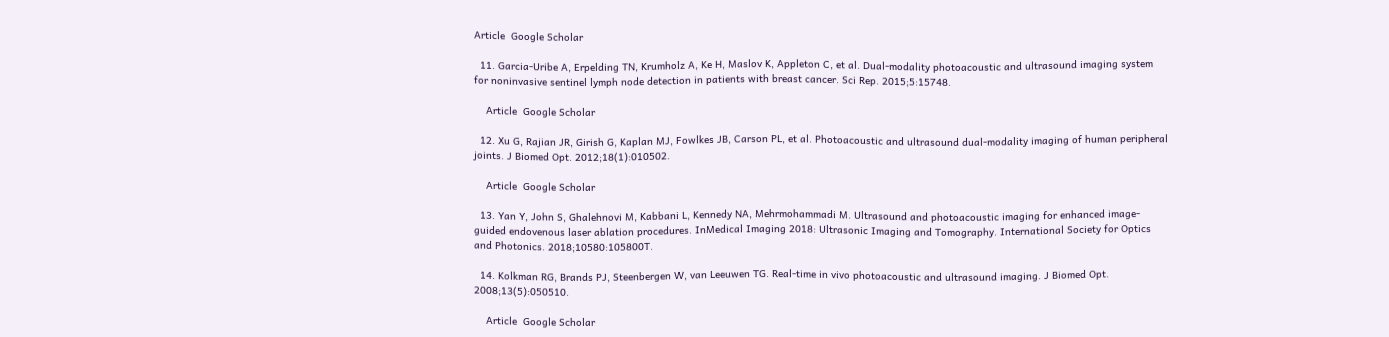Article  Google Scholar

  11. Garcia-Uribe A, Erpelding TN, Krumholz A, Ke H, Maslov K, Appleton C, et al. Dual-modality photoacoustic and ultrasound imaging system for noninvasive sentinel lymph node detection in patients with breast cancer. Sci Rep. 2015;5:15748.

    Article  Google Scholar

  12. Xu G, Rajian JR, Girish G, Kaplan MJ, Fowlkes JB, Carson PL, et al. Photoacoustic and ultrasound dual-modality imaging of human peripheral joints. J Biomed Opt. 2012;18(1):010502.

    Article  Google Scholar

  13. Yan Y, John S, Ghalehnovi M, Kabbani L, Kennedy NA, Mehrmohammadi M. Ultrasound and photoacoustic imaging for enhanced image-guided endovenous laser ablation procedures. InMedical Imaging 2018: Ultrasonic Imaging and Tomography. International Society for Optics and Photonics. 2018;10580:105800T.

  14. Kolkman RG, Brands PJ, Steenbergen W, van Leeuwen TG. Real-time in vivo photoacoustic and ultrasound imaging. J Biomed Opt. 2008;13(5):050510.

    Article  Google Scholar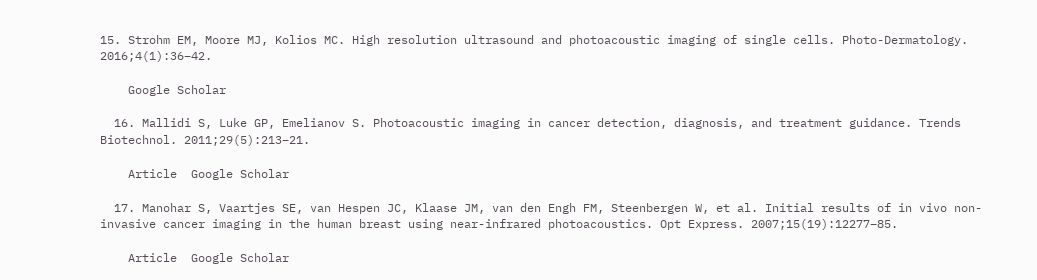15. Strohm EM, Moore MJ, Kolios MC. High resolution ultrasound and photoacoustic imaging of single cells. Photo-Dermatology. 2016;4(1):36–42.

    Google Scholar

  16. Mallidi S, Luke GP, Emelianov S. Photoacoustic imaging in cancer detection, diagnosis, and treatment guidance. Trends Biotechnol. 2011;29(5):213–21.

    Article  Google Scholar

  17. Manohar S, Vaartjes SE, van Hespen JC, Klaase JM, van den Engh FM, Steenbergen W, et al. Initial results of in vivo non-invasive cancer imaging in the human breast using near-infrared photoacoustics. Opt Express. 2007;15(19):12277–85.

    Article  Google Scholar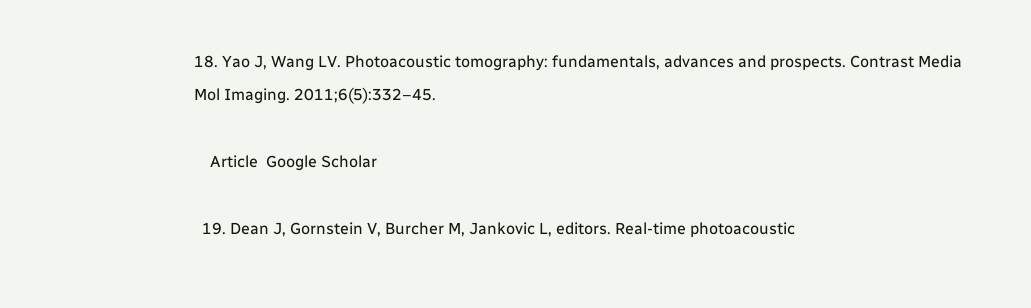18. Yao J, Wang LV. Photoacoustic tomography: fundamentals, advances and prospects. Contrast Media Mol Imaging. 2011;6(5):332–45.

    Article  Google Scholar

  19. Dean J, Gornstein V, Burcher M, Jankovic L, editors. Real-time photoacoustic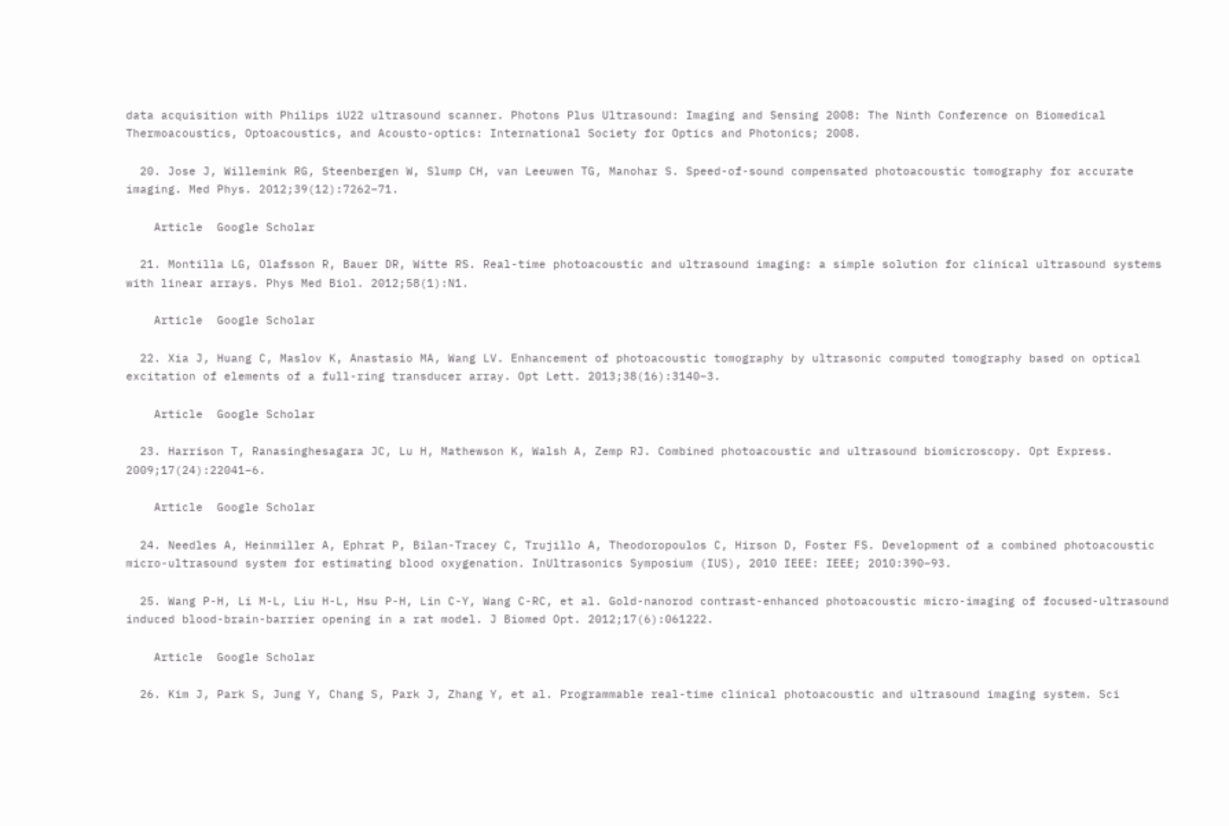data acquisition with Philips iU22 ultrasound scanner. Photons Plus Ultrasound: Imaging and Sensing 2008: The Ninth Conference on Biomedical Thermoacoustics, Optoacoustics, and Acousto-optics: International Society for Optics and Photonics; 2008.

  20. Jose J, Willemink RG, Steenbergen W, Slump CH, van Leeuwen TG, Manohar S. Speed-of-sound compensated photoacoustic tomography for accurate imaging. Med Phys. 2012;39(12):7262–71.

    Article  Google Scholar

  21. Montilla LG, Olafsson R, Bauer DR, Witte RS. Real-time photoacoustic and ultrasound imaging: a simple solution for clinical ultrasound systems with linear arrays. Phys Med Biol. 2012;58(1):N1.

    Article  Google Scholar

  22. Xia J, Huang C, Maslov K, Anastasio MA, Wang LV. Enhancement of photoacoustic tomography by ultrasonic computed tomography based on optical excitation of elements of a full-ring transducer array. Opt Lett. 2013;38(16):3140–3.

    Article  Google Scholar

  23. Harrison T, Ranasinghesagara JC, Lu H, Mathewson K, Walsh A, Zemp RJ. Combined photoacoustic and ultrasound biomicroscopy. Opt Express. 2009;17(24):22041–6.

    Article  Google Scholar

  24. Needles A, Heinmiller A, Ephrat P, Bilan-Tracey C, Trujillo A, Theodoropoulos C, Hirson D, Foster FS. Development of a combined photoacoustic micro-ultrasound system for estimating blood oxygenation. InUltrasonics Symposium (IUS), 2010 IEEE: IEEE; 2010:390–93.

  25. Wang P-H, Li M-L, Liu H-L, Hsu P-H, Lin C-Y, Wang C-RC, et al. Gold-nanorod contrast-enhanced photoacoustic micro-imaging of focused-ultrasound induced blood-brain-barrier opening in a rat model. J Biomed Opt. 2012;17(6):061222.

    Article  Google Scholar

  26. Kim J, Park S, Jung Y, Chang S, Park J, Zhang Y, et al. Programmable real-time clinical photoacoustic and ultrasound imaging system. Sci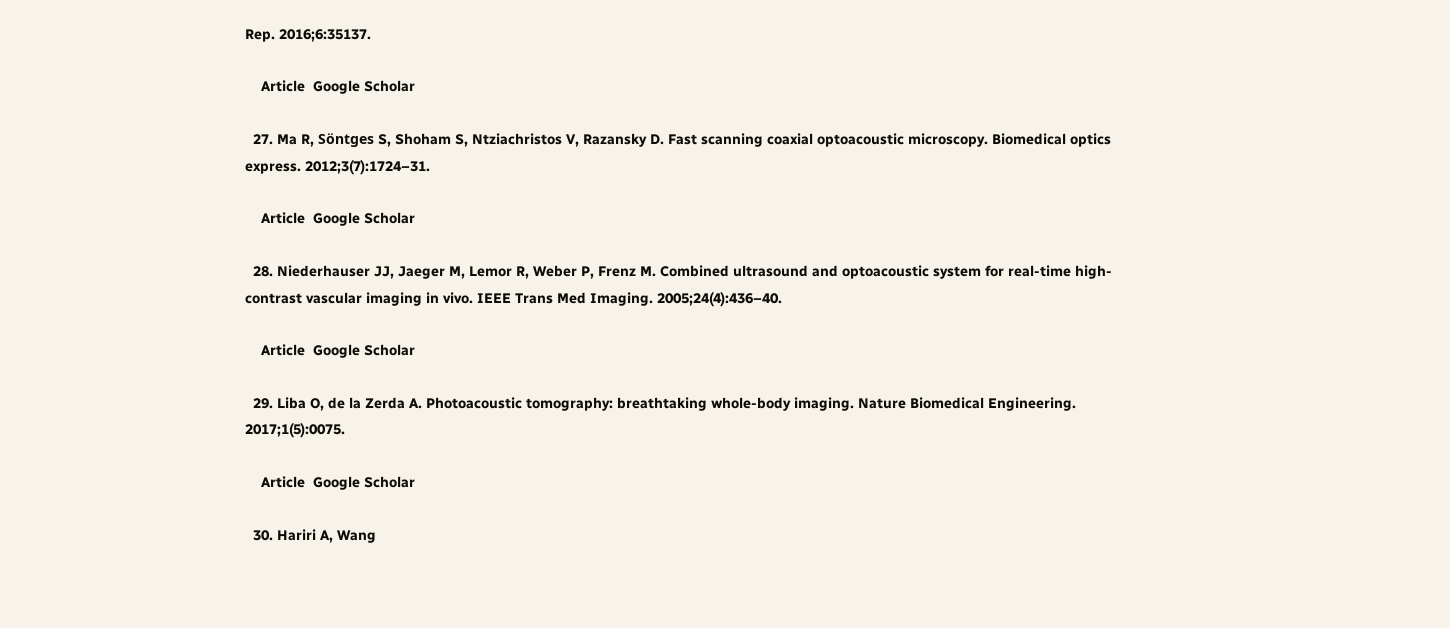Rep. 2016;6:35137.

    Article  Google Scholar

  27. Ma R, Söntges S, Shoham S, Ntziachristos V, Razansky D. Fast scanning coaxial optoacoustic microscopy. Biomedical optics express. 2012;3(7):1724–31.

    Article  Google Scholar

  28. Niederhauser JJ, Jaeger M, Lemor R, Weber P, Frenz M. Combined ultrasound and optoacoustic system for real-time high-contrast vascular imaging in vivo. IEEE Trans Med Imaging. 2005;24(4):436–40.

    Article  Google Scholar

  29. Liba O, de la Zerda A. Photoacoustic tomography: breathtaking whole-body imaging. Nature Biomedical Engineering. 2017;1(5):0075.

    Article  Google Scholar

  30. Hariri A, Wang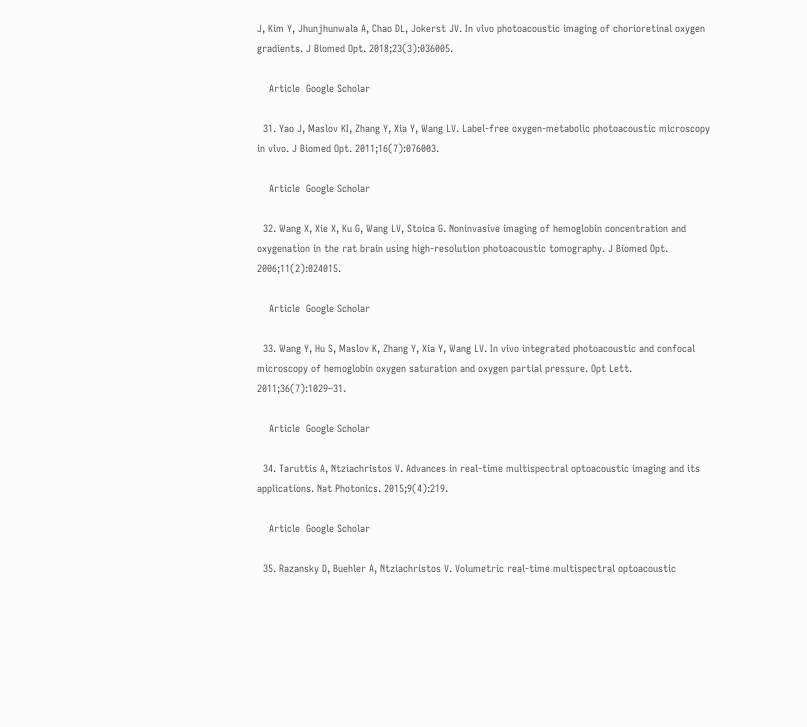J, Kim Y, Jhunjhunwala A, Chao DL, Jokerst JV. In vivo photoacoustic imaging of chorioretinal oxygen gradients. J Biomed Opt. 2018;23(3):036005.

    Article  Google Scholar

  31. Yao J, Maslov KI, Zhang Y, Xia Y, Wang LV. Label-free oxygen-metabolic photoacoustic microscopy in vivo. J Biomed Opt. 2011;16(7):076003.

    Article  Google Scholar

  32. Wang X, Xie X, Ku G, Wang LV, Stoica G. Noninvasive imaging of hemoglobin concentration and oxygenation in the rat brain using high-resolution photoacoustic tomography. J Biomed Opt. 2006;11(2):024015.

    Article  Google Scholar

  33. Wang Y, Hu S, Maslov K, Zhang Y, Xia Y, Wang LV. In vivo integrated photoacoustic and confocal microscopy of hemoglobin oxygen saturation and oxygen partial pressure. Opt Lett. 2011;36(7):1029–31.

    Article  Google Scholar

  34. Taruttis A, Ntziachristos V. Advances in real-time multispectral optoacoustic imaging and its applications. Nat Photonics. 2015;9(4):219.

    Article  Google Scholar

  35. Razansky D, Buehler A, Ntziachristos V. Volumetric real-time multispectral optoacoustic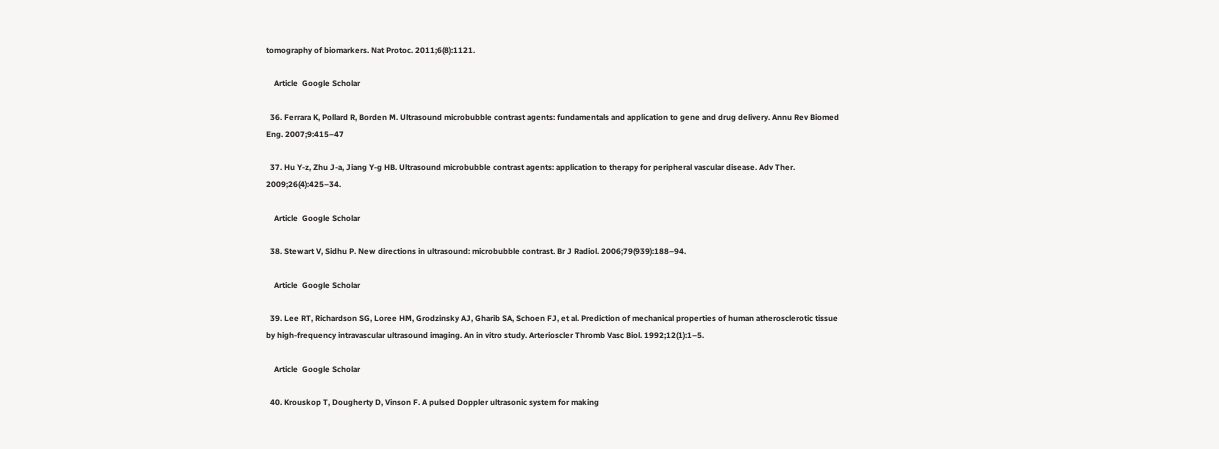tomography of biomarkers. Nat Protoc. 2011;6(8):1121.

    Article  Google Scholar

  36. Ferrara K, Pollard R, Borden M. Ultrasound microbubble contrast agents: fundamentals and application to gene and drug delivery. Annu Rev Biomed Eng. 2007;9:415–47

  37. Hu Y-z, Zhu J-a, Jiang Y-g HB. Ultrasound microbubble contrast agents: application to therapy for peripheral vascular disease. Adv Ther. 2009;26(4):425–34.

    Article  Google Scholar

  38. Stewart V, Sidhu P. New directions in ultrasound: microbubble contrast. Br J Radiol. 2006;79(939):188–94.

    Article  Google Scholar

  39. Lee RT, Richardson SG, Loree HM, Grodzinsky AJ, Gharib SA, Schoen FJ, et al. Prediction of mechanical properties of human atherosclerotic tissue by high-frequency intravascular ultrasound imaging. An in vitro study. Arterioscler Thromb Vasc Biol. 1992;12(1):1–5.

    Article  Google Scholar

  40. Krouskop T, Dougherty D, Vinson F. A pulsed Doppler ultrasonic system for making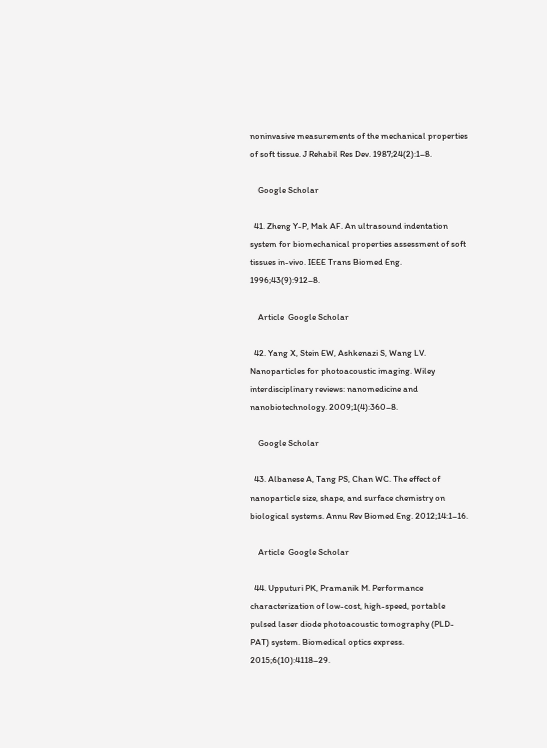noninvasive measurements of the mechanical properties of soft tissue. J Rehabil Res Dev. 1987;24(2):1–8.

    Google Scholar

  41. Zheng Y-P, Mak AF. An ultrasound indentation system for biomechanical properties assessment of soft tissues in-vivo. IEEE Trans Biomed Eng. 1996;43(9):912–8.

    Article  Google Scholar

  42. Yang X, Stein EW, Ashkenazi S, Wang LV. Nanoparticles for photoacoustic imaging. Wiley interdisciplinary reviews: nanomedicine and nanobiotechnology. 2009;1(4):360–8.

    Google Scholar

  43. Albanese A, Tang PS, Chan WC. The effect of nanoparticle size, shape, and surface chemistry on biological systems. Annu Rev Biomed Eng. 2012;14:1–16.

    Article  Google Scholar

  44. Upputuri PK, Pramanik M. Performance characterization of low-cost, high-speed, portable pulsed laser diode photoacoustic tomography (PLD-PAT) system. Biomedical optics express. 2015;6(10):4118–29.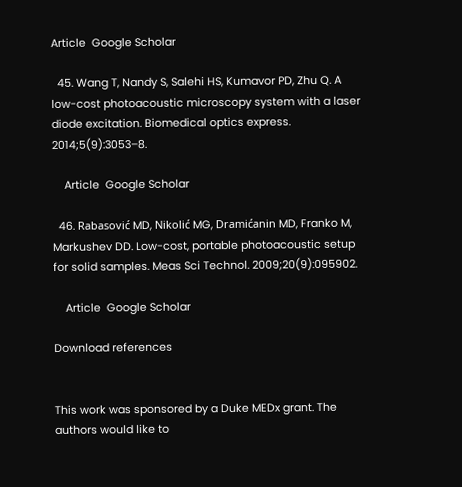Article  Google Scholar

  45. Wang T, Nandy S, Salehi HS, Kumavor PD, Zhu Q. A low-cost photoacoustic microscopy system with a laser diode excitation. Biomedical optics express. 2014;5(9):3053–8.

    Article  Google Scholar

  46. Rabasović MD, Nikolić MG, Dramićanin MD, Franko M, Markushev DD. Low-cost, portable photoacoustic setup for solid samples. Meas Sci Technol. 2009;20(9):095902.

    Article  Google Scholar

Download references


This work was sponsored by a Duke MEDx grant. The authors would like to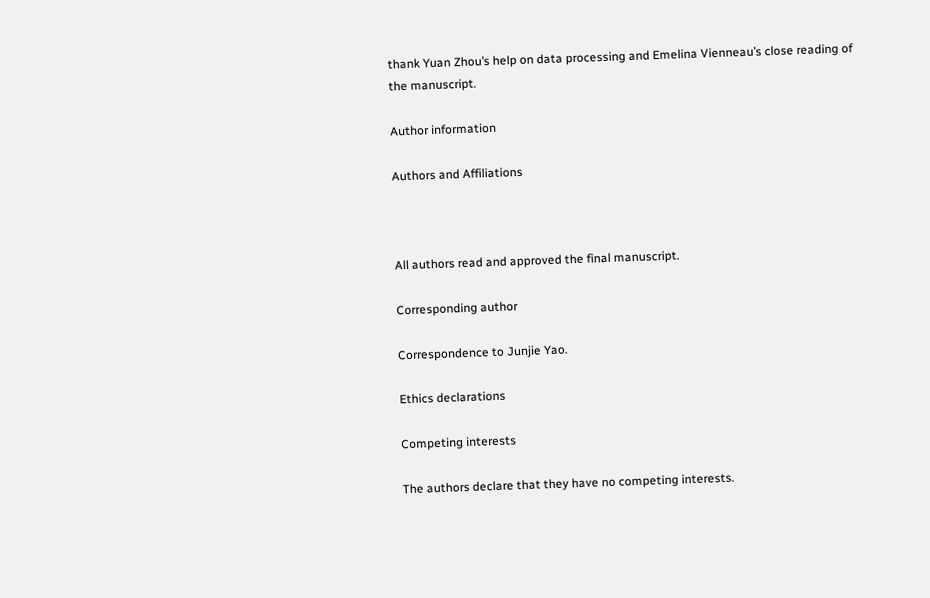thank Yuan Zhou’s help on data processing and Emelina Vienneau’s close reading of the manuscript.

Author information

Authors and Affiliations



All authors read and approved the final manuscript.

Corresponding author

Correspondence to Junjie Yao.

Ethics declarations

Competing interests

The authors declare that they have no competing interests.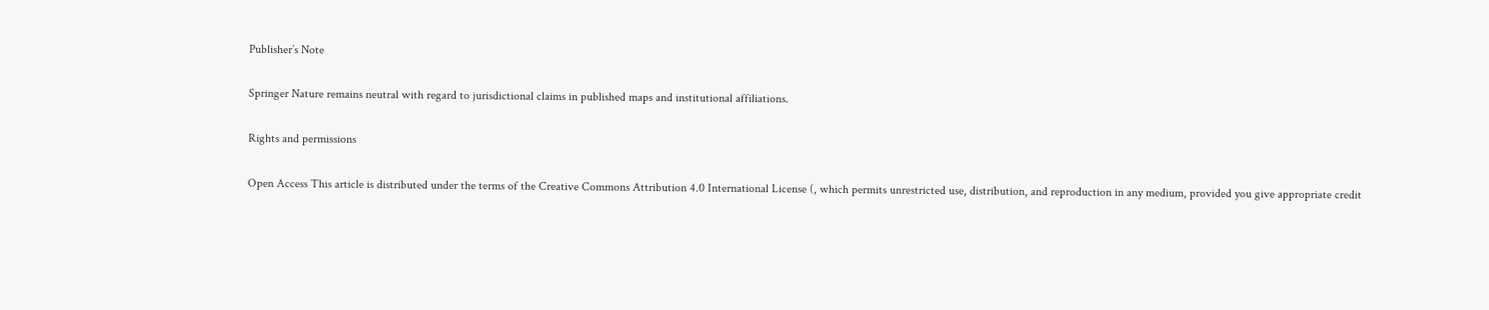Publisher’s Note

Springer Nature remains neutral with regard to jurisdictional claims in published maps and institutional affiliations.

Rights and permissions

Open Access This article is distributed under the terms of the Creative Commons Attribution 4.0 International License (, which permits unrestricted use, distribution, and reproduction in any medium, provided you give appropriate credit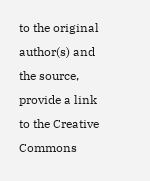to the original author(s) and the source, provide a link to the Creative Commons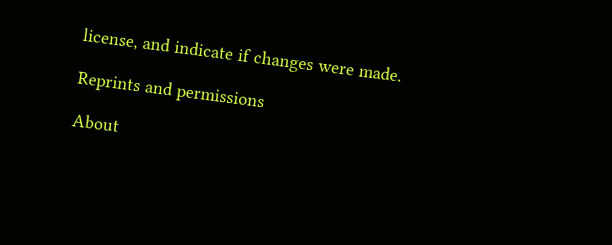license, and indicate if changes were made.

Reprints and permissions

About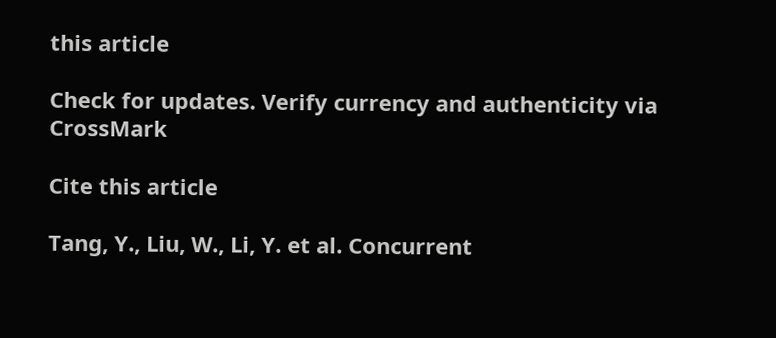this article

Check for updates. Verify currency and authenticity via CrossMark

Cite this article

Tang, Y., Liu, W., Li, Y. et al. Concurrent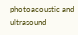photoacoustic and ultrasound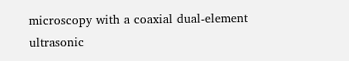microscopy with a coaxial dual-element ultrasonic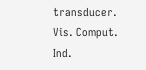transducer. Vis. Comput. Ind.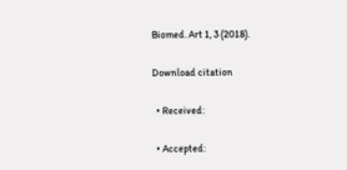Biomed. Art 1, 3 (2018).

Download citation

  • Received:

  • Accepted: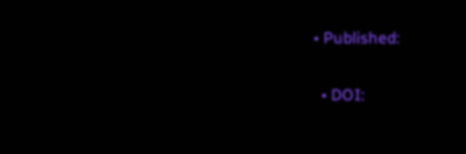• Published:

  • DOI: